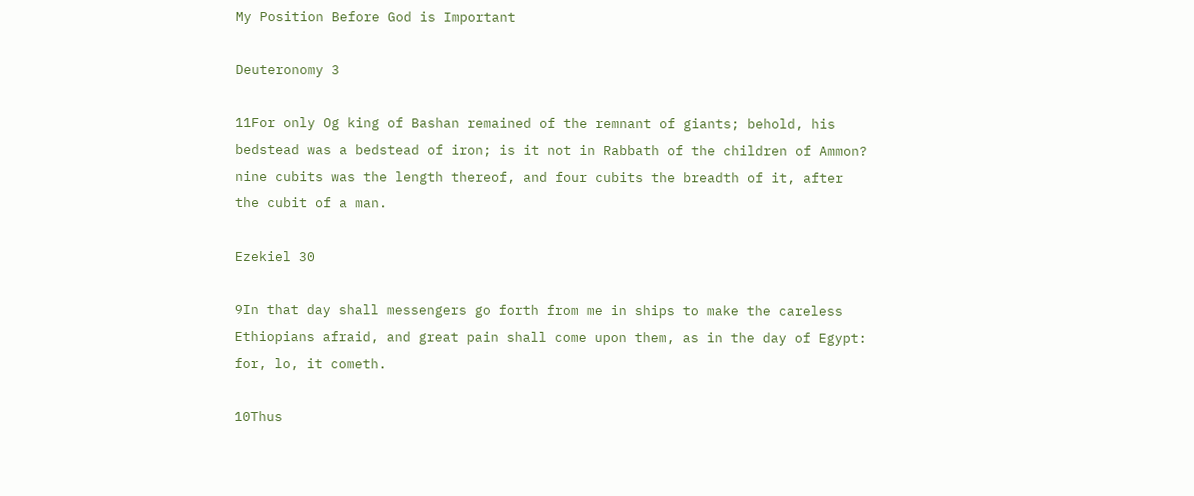My Position Before God is Important

Deuteronomy 3

11For only Og king of Bashan remained of the remnant of giants; behold, his bedstead was a bedstead of iron; is it not in Rabbath of the children of Ammon? nine cubits was the length thereof, and four cubits the breadth of it, after the cubit of a man.

Ezekiel 30

9In that day shall messengers go forth from me in ships to make the careless Ethiopians afraid, and great pain shall come upon them, as in the day of Egypt: for, lo, it cometh.

10Thus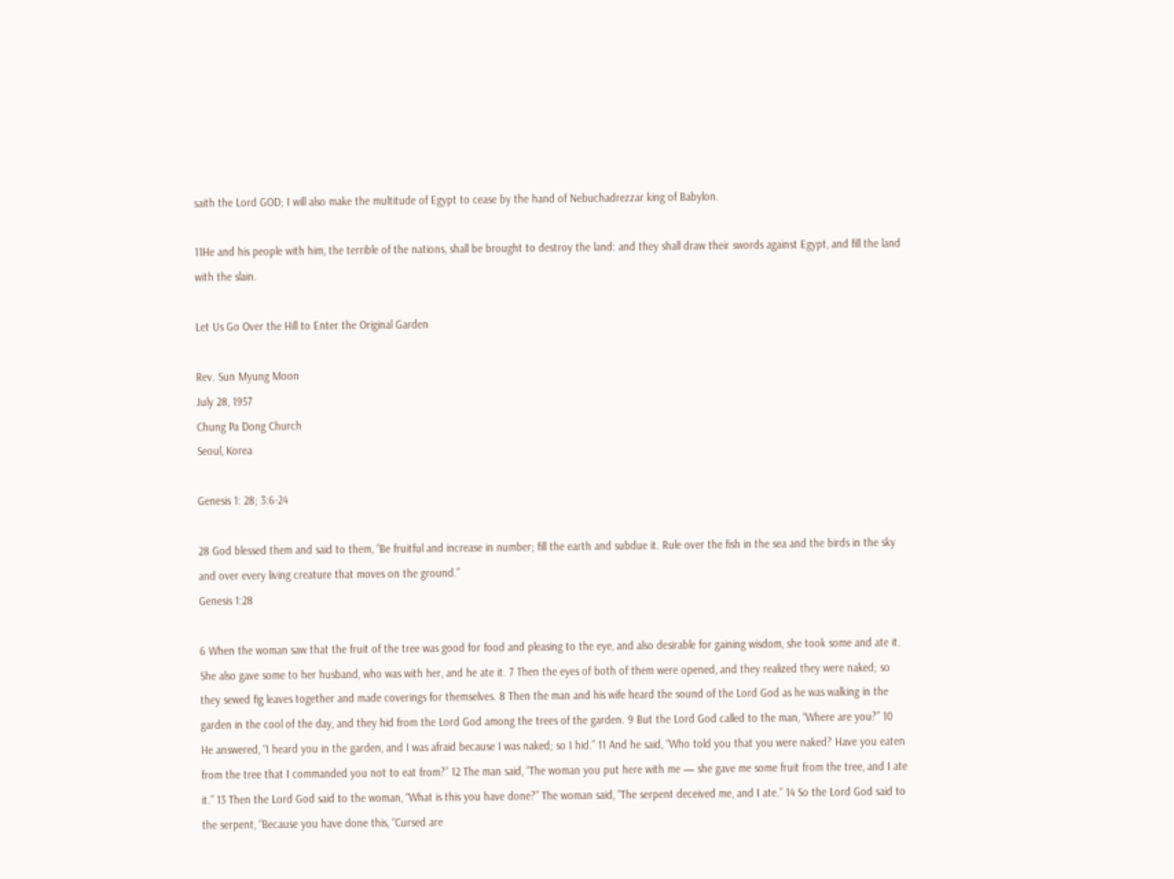saith the Lord GOD; I will also make the multitude of Egypt to cease by the hand of Nebuchadrezzar king of Babylon.

11He and his people with him, the terrible of the nations, shall be brought to destroy the land: and they shall draw their swords against Egypt, and fill the land with the slain.

Let Us Go Over the Hill to Enter the Original Garden

Rev. Sun Myung Moon
July 28, 1957
Chung Pa Dong Church
Seoul, Korea

Genesis 1: 28; 3:6-24

28 God blessed them and said to them, “Be fruitful and increase in number; fill the earth and subdue it. Rule over the fish in the sea and the birds in the sky and over every living creature that moves on the ground.”
Genesis 1:28

6 When the woman saw that the fruit of the tree was good for food and pleasing to the eye, and also desirable for gaining wisdom, she took some and ate it. She also gave some to her husband, who was with her, and he ate it. 7 Then the eyes of both of them were opened, and they realized they were naked; so they sewed fig leaves together and made coverings for themselves. 8 Then the man and his wife heard the sound of the Lord God as he was walking in the garden in the cool of the day, and they hid from the Lord God among the trees of the garden. 9 But the Lord God called to the man, “Where are you?” 10 He answered, “I heard you in the garden, and I was afraid because I was naked; so I hid.” 11 And he said, “Who told you that you were naked? Have you eaten from the tree that I commanded you not to eat from?” 12 The man said, “The woman you put here with me — she gave me some fruit from the tree, and I ate it.” 13 Then the Lord God said to the woman, “What is this you have done?” The woman said, “The serpent deceived me, and I ate.” 14 So the Lord God said to the serpent, “Because you have done this, “Cursed are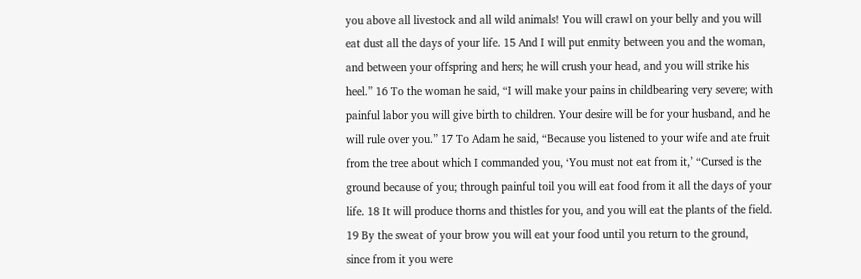you above all livestock and all wild animals! You will crawl on your belly and you will eat dust all the days of your life. 15 And I will put enmity between you and the woman, and between your offspring and hers; he will crush your head, and you will strike his heel.” 16 To the woman he said, “I will make your pains in childbearing very severe; with painful labor you will give birth to children. Your desire will be for your husband, and he will rule over you.” 17 To Adam he said, “Because you listened to your wife and ate fruit from the tree about which I commanded you, ‘You must not eat from it,’ “Cursed is the ground because of you; through painful toil you will eat food from it all the days of your life. 18 It will produce thorns and thistles for you, and you will eat the plants of the field. 19 By the sweat of your brow you will eat your food until you return to the ground, since from it you were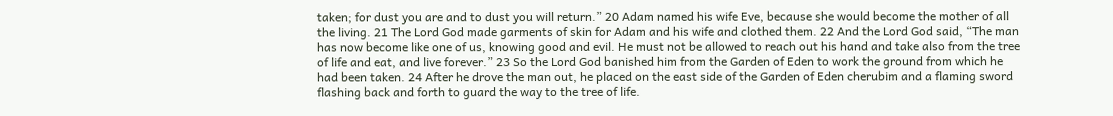taken; for dust you are and to dust you will return.” 20 Adam named his wife Eve, because she would become the mother of all the living. 21 The Lord God made garments of skin for Adam and his wife and clothed them. 22 And the Lord God said, “The man has now become like one of us, knowing good and evil. He must not be allowed to reach out his hand and take also from the tree of life and eat, and live forever.” 23 So the Lord God banished him from the Garden of Eden to work the ground from which he had been taken. 24 After he drove the man out, he placed on the east side of the Garden of Eden cherubim and a flaming sword flashing back and forth to guard the way to the tree of life.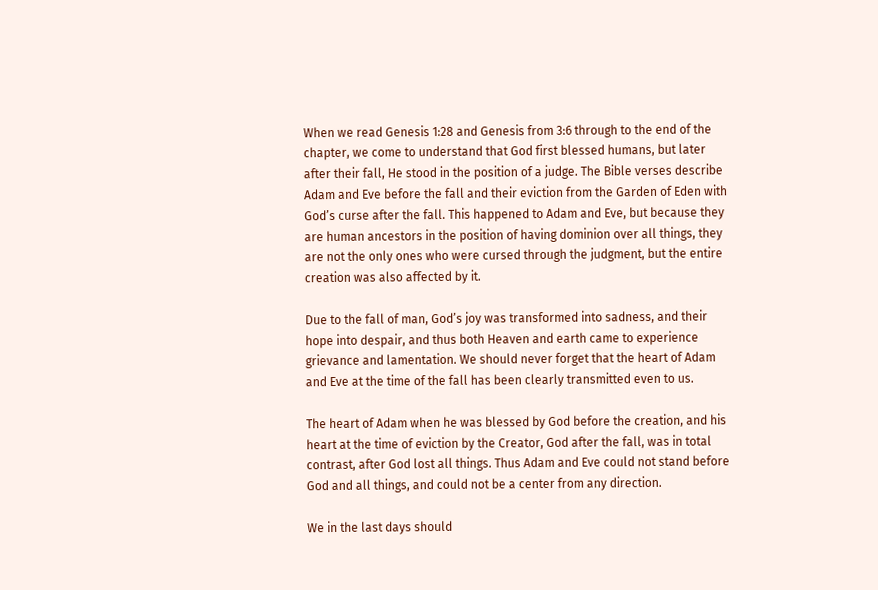When we read Genesis 1:28 and Genesis from 3:6 through to the end of the chapter, we come to understand that God first blessed humans, but later after their fall, He stood in the position of a judge. The Bible verses describe Adam and Eve before the fall and their eviction from the Garden of Eden with God’s curse after the fall. This happened to Adam and Eve, but because they are human ancestors in the position of having dominion over all things, they are not the only ones who were cursed through the judgment, but the entire creation was also affected by it.

Due to the fall of man, God’s joy was transformed into sadness, and their hope into despair, and thus both Heaven and earth came to experience grievance and lamentation. We should never forget that the heart of Adam and Eve at the time of the fall has been clearly transmitted even to us.

The heart of Adam when he was blessed by God before the creation, and his heart at the time of eviction by the Creator, God after the fall, was in total contrast, after God lost all things. Thus Adam and Eve could not stand before God and all things, and could not be a center from any direction.

We in the last days should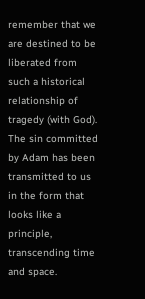remember that we are destined to be liberated from such a historical relationship of tragedy (with God). The sin committed by Adam has been transmitted to us in the form that looks like a principle, transcending time and space.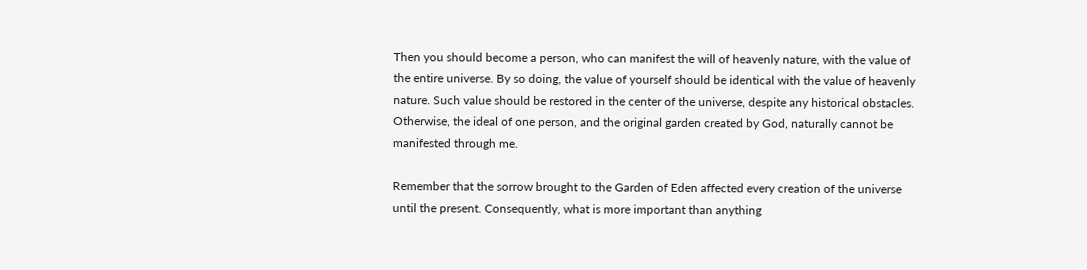Then you should become a person, who can manifest the will of heavenly nature, with the value of the entire universe. By so doing, the value of yourself should be identical with the value of heavenly nature. Such value should be restored in the center of the universe, despite any historical obstacles. Otherwise, the ideal of one person, and the original garden created by God, naturally cannot be manifested through me.

Remember that the sorrow brought to the Garden of Eden affected every creation of the universe until the present. Consequently, what is more important than anything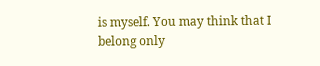is myself. You may think that I belong only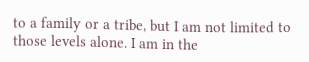to a family or a tribe, but I am not limited to those levels alone. I am in the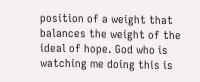position of a weight that balances the weight of the ideal of hope. God who is watching me doing this is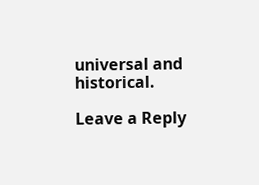universal and historical.

Leave a Reply